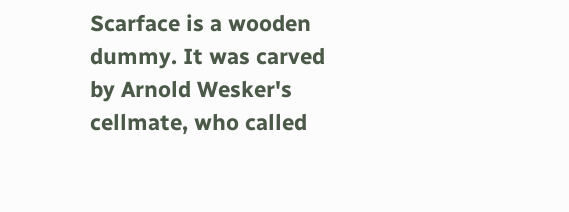Scarface is a wooden dummy. It was carved by Arnold Wesker's cellmate, who called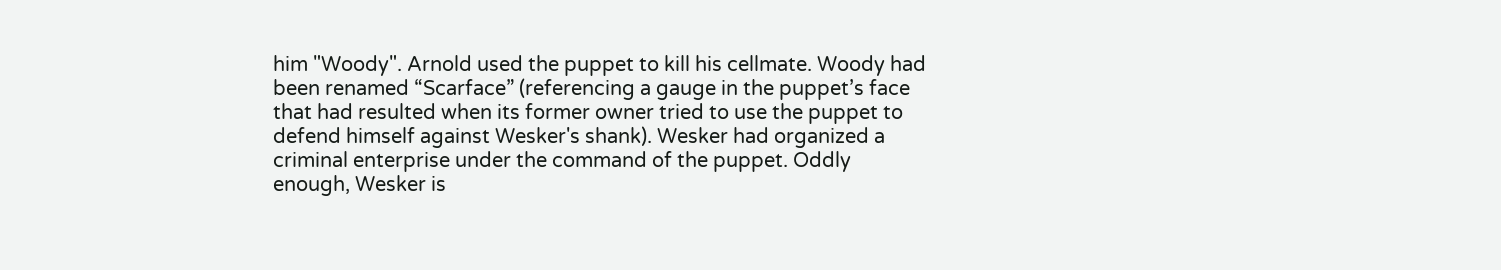him "Woody". Arnold used the puppet to kill his cellmate. Woody had been renamed “Scarface” (referencing a gauge in the puppet’s face that had resulted when its former owner tried to use the puppet to defend himself against Wesker's shank). Wesker had organized a criminal enterprise under the command of the puppet. Oddly enough, Wesker is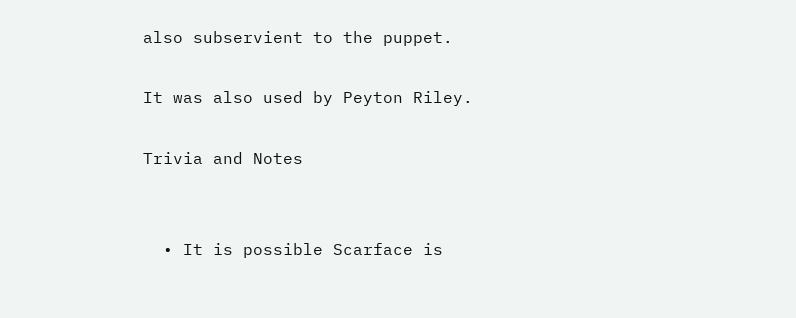also subservient to the puppet.

It was also used by Peyton Riley.

Trivia and Notes


  • It is possible Scarface is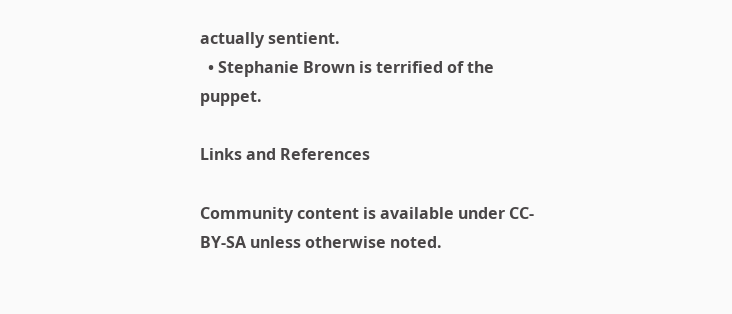actually sentient.
  • Stephanie Brown is terrified of the puppet.

Links and References

Community content is available under CC-BY-SA unless otherwise noted.